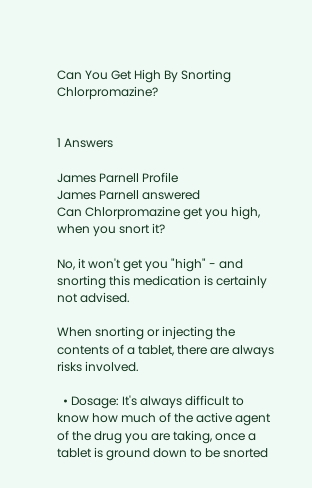Can You Get High By Snorting Chlorpromazine?


1 Answers

James Parnell Profile
James Parnell answered
Can Chlorpromazine get you high, when you snort it?

No, it won't get you "high" - and snorting this medication is certainly not advised.

When snorting or injecting the contents of a tablet, there are always risks involved.

  • Dosage: It's always difficult to know how much of the active agent of the drug you are taking, once a tablet is ground down to be snorted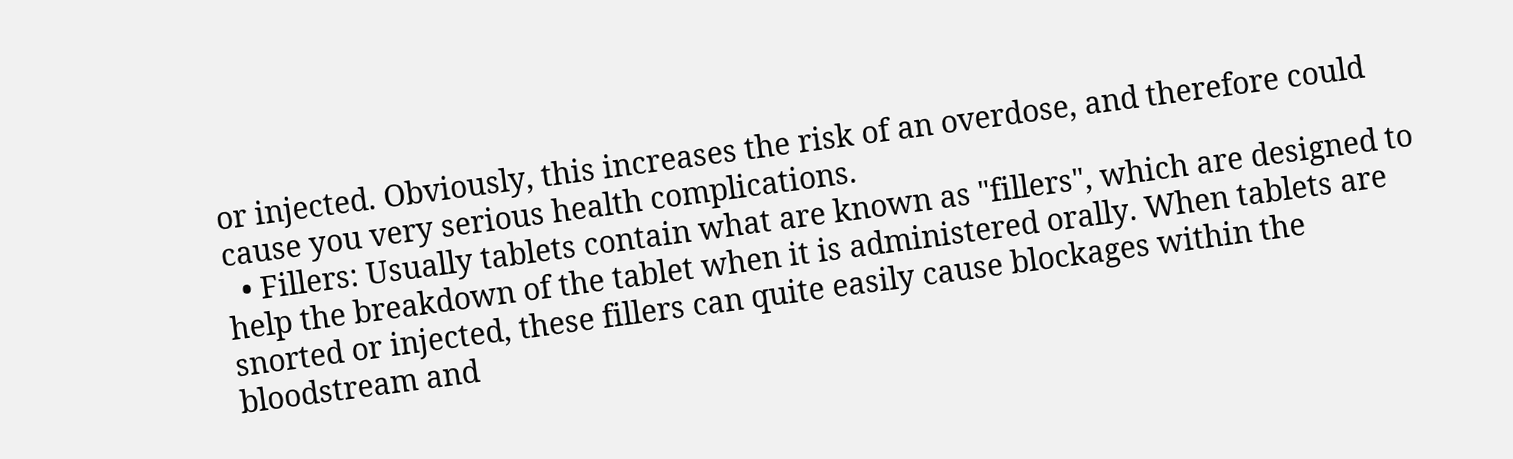or injected. Obviously, this increases the risk of an overdose, and therefore could cause you very serious health complications.
  • Fillers: Usually tablets contain what are known as "fillers", which are designed to help the breakdown of the tablet when it is administered orally. When tablets are snorted or injected, these fillers can quite easily cause blockages within the bloodstream and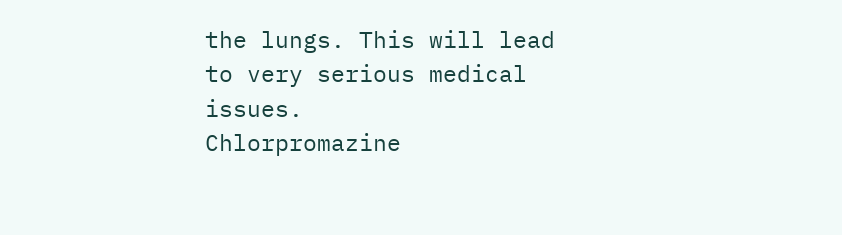the lungs. This will lead to very serious medical issues.
Chlorpromazine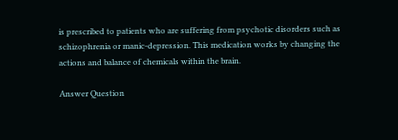is prescribed to patients who are suffering from psychotic disorders such as schizophrenia or manic-depression. This medication works by changing the actions and balance of chemicals within the brain.

Answer Question